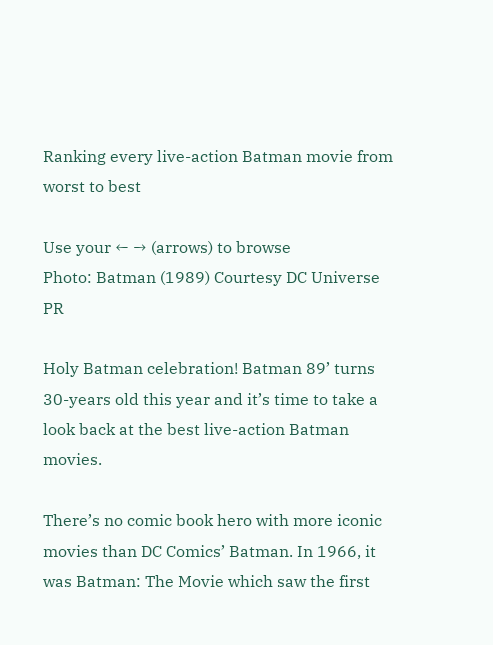Ranking every live-action Batman movie from worst to best

Use your ← → (arrows) to browse
Photo: Batman (1989) Courtesy DC Universe PR

Holy Batman celebration! Batman 89’ turns 30-years old this year and it’s time to take a look back at the best live-action Batman movies.

There’s no comic book hero with more iconic movies than DC Comics’ Batman. In 1966, it was Batman: The Movie which saw the first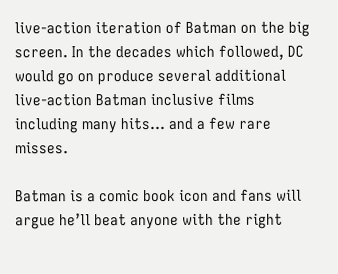live-action iteration of Batman on the big screen. In the decades which followed, DC would go on produce several additional live-action Batman inclusive films including many hits… and a few rare misses.

Batman is a comic book icon and fans will argue he’ll beat anyone with the right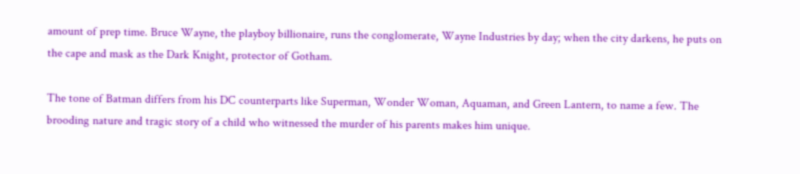amount of prep time. Bruce Wayne, the playboy billionaire, runs the conglomerate, Wayne Industries by day; when the city darkens, he puts on the cape and mask as the Dark Knight, protector of Gotham.

The tone of Batman differs from his DC counterparts like Superman, Wonder Woman, Aquaman, and Green Lantern, to name a few. The brooding nature and tragic story of a child who witnessed the murder of his parents makes him unique.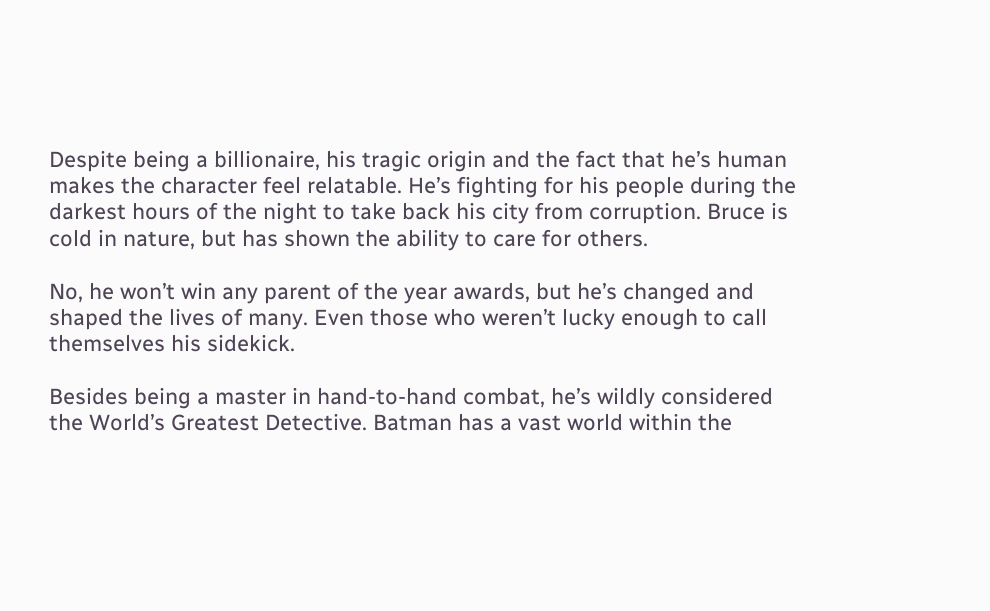Despite being a billionaire, his tragic origin and the fact that he’s human makes the character feel relatable. He’s fighting for his people during the darkest hours of the night to take back his city from corruption. Bruce is cold in nature, but has shown the ability to care for others.

No, he won’t win any parent of the year awards, but he’s changed and shaped the lives of many. Even those who weren’t lucky enough to call themselves his sidekick.

Besides being a master in hand-to-hand combat, he’s wildly considered the World’s Greatest Detective. Batman has a vast world within the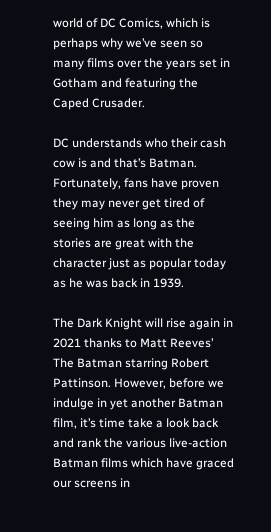world of DC Comics, which is perhaps why we’ve seen so many films over the years set in Gotham and featuring the Caped Crusader.

DC understands who their cash cow is and that’s Batman. Fortunately, fans have proven they may never get tired of seeing him as long as the stories are great with the character just as popular today as he was back in 1939.

The Dark Knight will rise again in 2021 thanks to Matt Reeves’ The Batman starring Robert Pattinson. However, before we indulge in yet another Batman film, it’s time take a look back and rank the various live-action Batman films which have graced our screens in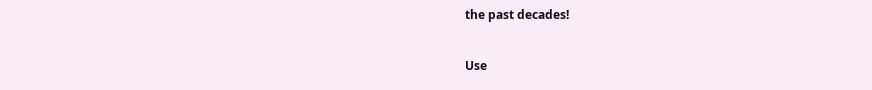the past decades!

Use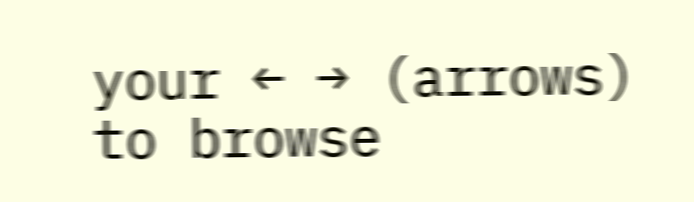your ← → (arrows) to browse